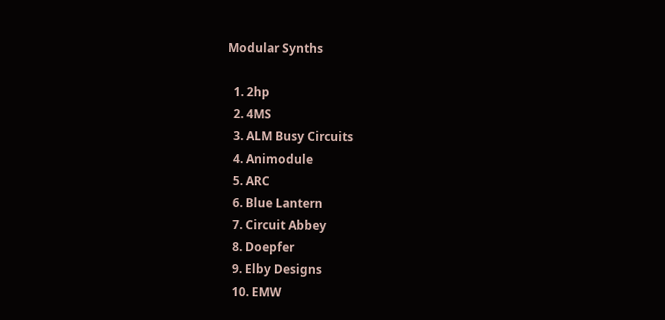Modular Synths

  1. 2hp
  2. 4MS
  3. ALM Busy Circuits
  4. Animodule
  5. ARC
  6. Blue Lantern
  7. Circuit Abbey
  8. Doepfer
  9. Elby Designs
  10. EMW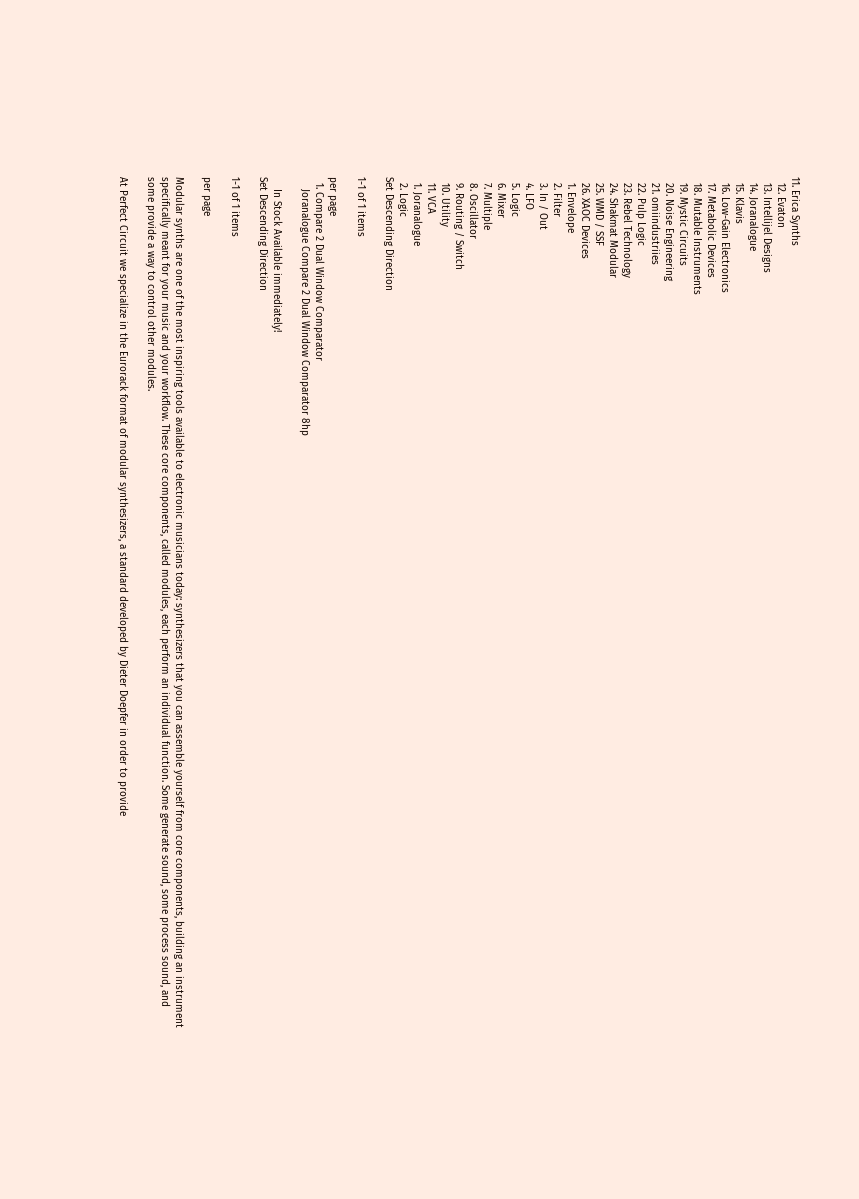11. Erica Synths
  12. Evaton
  13. Intellijel Designs
  14. Joranalogue
  15. Klavis
  16. Low-Gain Electronics
  17. Metabolic Devices
  18. Mutable Instruments
  19. Mystic Circuits
  20. Noise Engineering
  21. omiindustriies
  22. Pulp Logic
  23. Rebel Technology
  24. Shakmat Modular
  25. WMD / SSF
  26. XAOC Devices
  1. Envelope
  2. Filter
  3. In / Out
  4. LFO
  5. Logic
  6. Mixer
  7. Multiple
  8. Oscillator
  9. Routing / Switch
  10. Utility
  11. VCA
  1. Joranalogue
  2. Logic
Set Descending Direction

1-1 of 1 items

per page
  1. Compare 2 Dual Window Comparator
    Joranalogue Compare 2 Dual Window Comparator 8hp

    In Stock Available immediately!
Set Descending Direction

1-1 of 1 items

per page

Modular synths are one of the most inspiring tools available to electronic musicians today: synthesizers that you can assemble yourself from core components, building an instrument specifically meant for your music and your workflow. These core components, called modules, each perform an individual function. Some generate sound, some process sound, and some provide a way to control other modules.

At Perfect Circuit we specialize in the Eurorack format of modular synthesizers, a standard developed by Dieter Doepfer in order to provide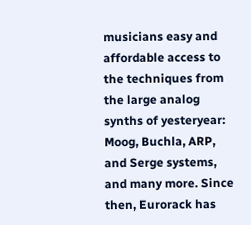musicians easy and affordable access to the techniques from the large analog synths of yesteryear: Moog, Buchla, ARP, and Serge systems, and many more. Since then, Eurorack has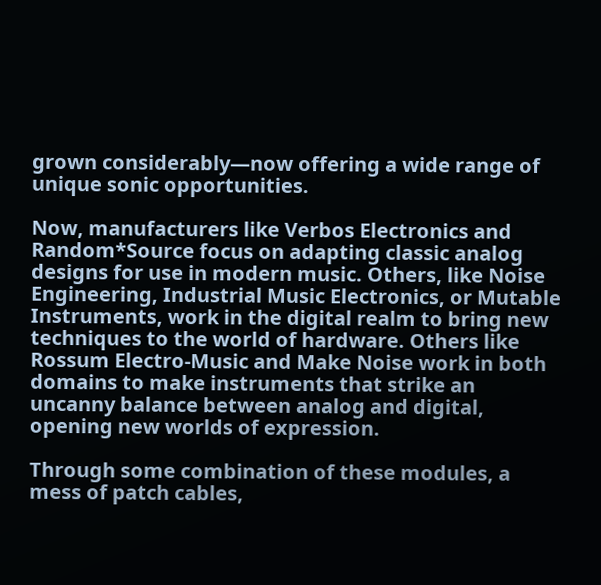grown considerably—now offering a wide range of unique sonic opportunities.

Now, manufacturers like Verbos Electronics and Random*Source focus on adapting classic analog designs for use in modern music. Others, like Noise Engineering, Industrial Music Electronics, or Mutable Instruments, work in the digital realm to bring new techniques to the world of hardware. Others like Rossum Electro-Music and Make Noise work in both domains to make instruments that strike an uncanny balance between analog and digital, opening new worlds of expression.

Through some combination of these modules, a mess of patch cables,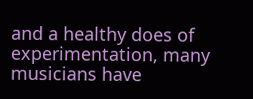and a healthy does of experimentation, many musicians have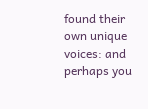found their own unique voices: and perhaps you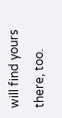will find yours there, too.